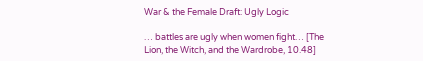War & the Female Draft: Ugly Logic

… battles are ugly when women fight… [The Lion, the Witch, and the Wardrobe, 10.48]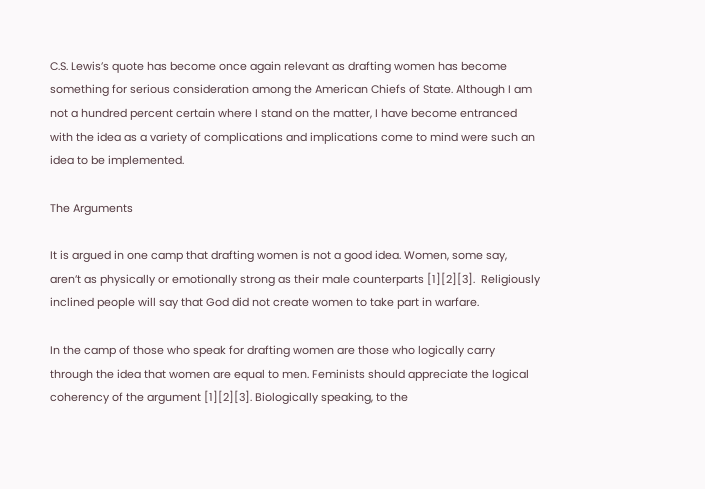C.S. Lewis’s quote has become once again relevant as drafting women has become something for serious consideration among the American Chiefs of State. Although I am not a hundred percent certain where I stand on the matter, I have become entranced with the idea as a variety of complications and implications come to mind were such an idea to be implemented.

The Arguments

It is argued in one camp that drafting women is not a good idea. Women, some say, aren’t as physically or emotionally strong as their male counterparts [1][2][3].  Religiously inclined people will say that God did not create women to take part in warfare.

In the camp of those who speak for drafting women are those who logically carry through the idea that women are equal to men. Feminists should appreciate the logical coherency of the argument [1][2][3]. Biologically speaking, to the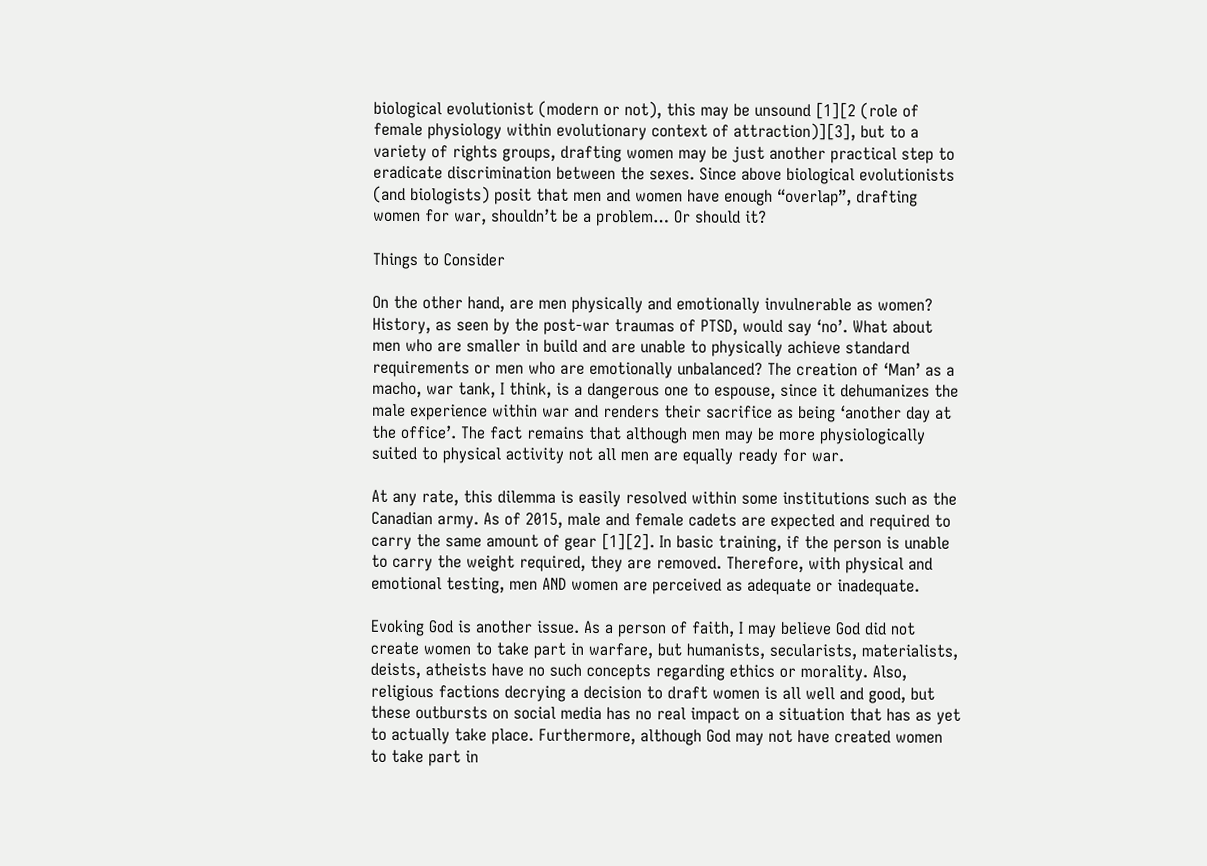biological evolutionist (modern or not), this may be unsound [1][2 (role of female physiology within evolutionary context of attraction)][3], but to a variety of rights groups, drafting women may be just another practical step to eradicate discrimination between the sexes. Since above biological evolutionists (and biologists) posit that men and women have enough “overlap”, drafting women for war, shouldn’t be a problem… Or should it?

Things to Consider

On the other hand, are men physically and emotionally invulnerable as women? History, as seen by the post-war traumas of PTSD, would say ‘no’. What about men who are smaller in build and are unable to physically achieve standard requirements or men who are emotionally unbalanced? The creation of ‘Man’ as a macho, war tank, I think, is a dangerous one to espouse, since it dehumanizes the male experience within war and renders their sacrifice as being ‘another day at the office’. The fact remains that although men may be more physiologically suited to physical activity not all men are equally ready for war.

At any rate, this dilemma is easily resolved within some institutions such as the Canadian army. As of 2015, male and female cadets are expected and required to carry the same amount of gear [1][2]. In basic training, if the person is unable to carry the weight required, they are removed. Therefore, with physical and emotional testing, men AND women are perceived as adequate or inadequate.

Evoking God is another issue. As a person of faith, I may believe God did not create women to take part in warfare, but humanists, secularists, materialists, deists, atheists have no such concepts regarding ethics or morality. Also, religious factions decrying a decision to draft women is all well and good, but these outbursts on social media has no real impact on a situation that has as yet to actually take place. Furthermore, although God may not have created women to take part in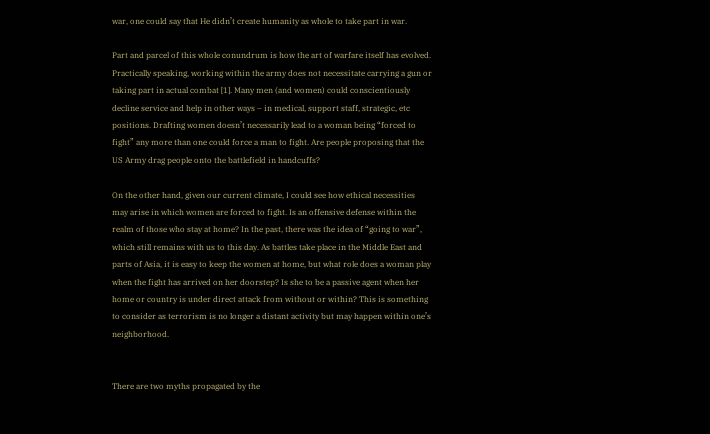war, one could say that He didn’t create humanity as whole to take part in war.

Part and parcel of this whole conundrum is how the art of warfare itself has evolved. Practically speaking, working within the army does not necessitate carrying a gun or taking part in actual combat [1]. Many men (and women) could conscientiously decline service and help in other ways – in medical, support staff, strategic, etc positions. Drafting women doesn’t necessarily lead to a woman being “forced to fight” any more than one could force a man to fight. Are people proposing that the US Army drag people onto the battlefield in handcuffs?

On the other hand, given our current climate, I could see how ethical necessities may arise in which women are forced to fight. Is an offensive defense within the realm of those who stay at home? In the past, there was the idea of “going to war”, which still remains with us to this day. As battles take place in the Middle East and parts of Asia, it is easy to keep the women at home, but what role does a woman play when the fight has arrived on her doorstep? Is she to be a passive agent when her home or country is under direct attack from without or within? This is something to consider as terrorism is no longer a distant activity but may happen within one’s neighborhood.


There are two myths propagated by the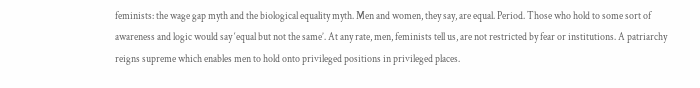feminists: the wage gap myth and the biological equality myth. Men and women, they say, are equal. Period. Those who hold to some sort of awareness and logic would say ‘equal but not the same’. At any rate, men, feminists tell us, are not restricted by fear or institutions. A patriarchy reigns supreme which enables men to hold onto privileged positions in privileged places.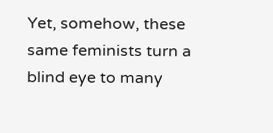Yet, somehow, these same feminists turn a blind eye to many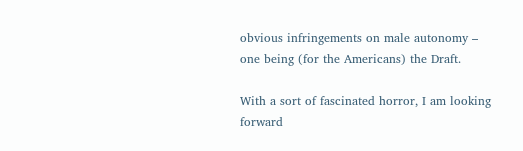obvious infringements on male autonomy – one being (for the Americans) the Draft.

With a sort of fascinated horror, I am looking forward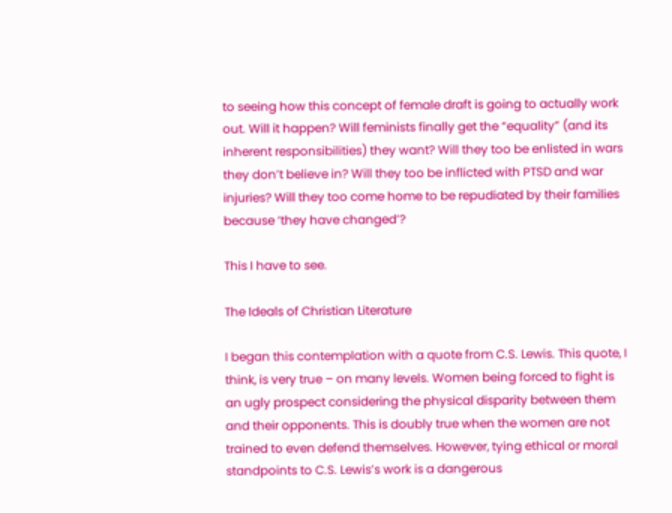to seeing how this concept of female draft is going to actually work out. Will it happen? Will feminists finally get the “equality” (and its inherent responsibilities) they want? Will they too be enlisted in wars they don’t believe in? Will they too be inflicted with PTSD and war injuries? Will they too come home to be repudiated by their families because ‘they have changed’?

This I have to see.

The Ideals of Christian Literature

I began this contemplation with a quote from C.S. Lewis. This quote, I think, is very true – on many levels. Women being forced to fight is an ugly prospect considering the physical disparity between them and their opponents. This is doubly true when the women are not trained to even defend themselves. However, tying ethical or moral standpoints to C.S. Lewis’s work is a dangerous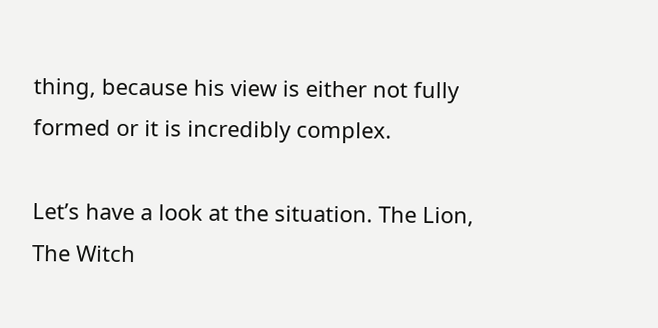thing, because his view is either not fully formed or it is incredibly complex.

Let’s have a look at the situation. The Lion, The Witch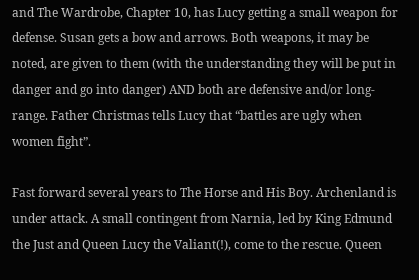and The Wardrobe, Chapter 10, has Lucy getting a small weapon for defense. Susan gets a bow and arrows. Both weapons, it may be noted, are given to them (with the understanding they will be put in danger and go into danger) AND both are defensive and/or long-range. Father Christmas tells Lucy that “battles are ugly when women fight”.

Fast forward several years to The Horse and His Boy. Archenland is under attack. A small contingent from Narnia, led by King Edmund the Just and Queen Lucy the Valiant(!), come to the rescue. Queen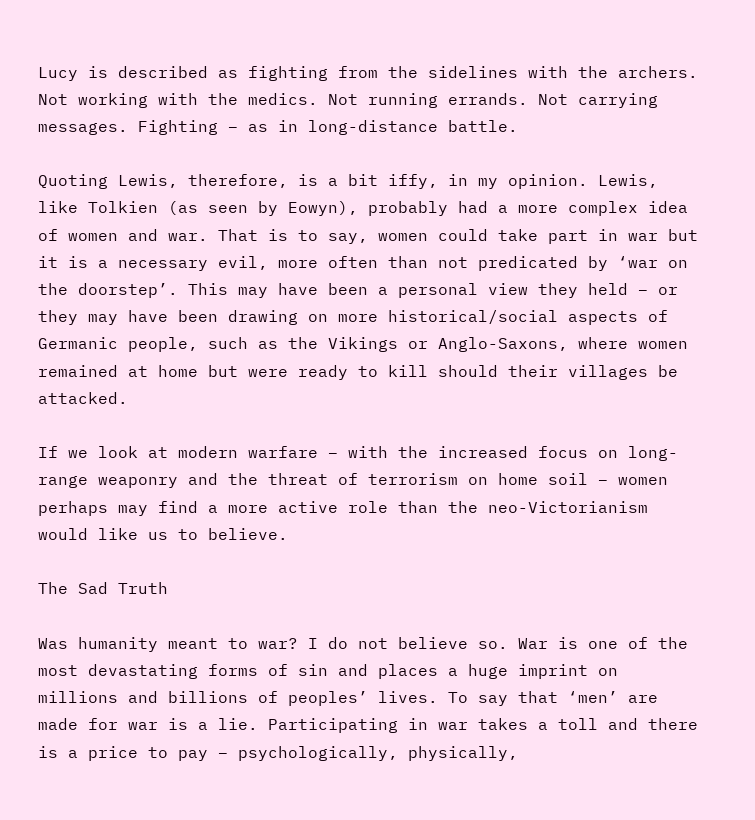Lucy is described as fighting from the sidelines with the archers. Not working with the medics. Not running errands. Not carrying messages. Fighting – as in long-distance battle.

Quoting Lewis, therefore, is a bit iffy, in my opinion. Lewis, like Tolkien (as seen by Eowyn), probably had a more complex idea of women and war. That is to say, women could take part in war but it is a necessary evil, more often than not predicated by ‘war on the doorstep’. This may have been a personal view they held – or they may have been drawing on more historical/social aspects of Germanic people, such as the Vikings or Anglo-Saxons, where women remained at home but were ready to kill should their villages be attacked.

If we look at modern warfare – with the increased focus on long-range weaponry and the threat of terrorism on home soil – women perhaps may find a more active role than the neo-Victorianism would like us to believe.

The Sad Truth

Was humanity meant to war? I do not believe so. War is one of the most devastating forms of sin and places a huge imprint on millions and billions of peoples’ lives. To say that ‘men’ are made for war is a lie. Participating in war takes a toll and there is a price to pay – psychologically, physically,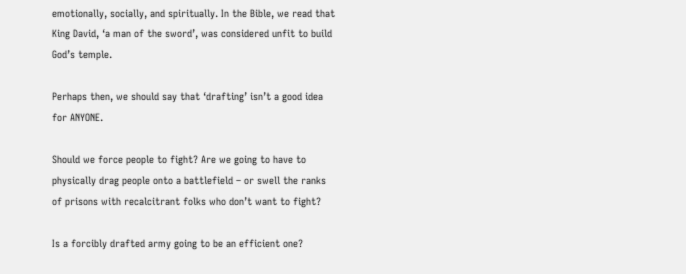emotionally, socially, and spiritually. In the Bible, we read that King David, ‘a man of the sword’, was considered unfit to build God’s temple.

Perhaps then, we should say that ‘drafting’ isn’t a good idea for ANYONE.

Should we force people to fight? Are we going to have to physically drag people onto a battlefield – or swell the ranks of prisons with recalcitrant folks who don’t want to fight?

Is a forcibly drafted army going to be an efficient one?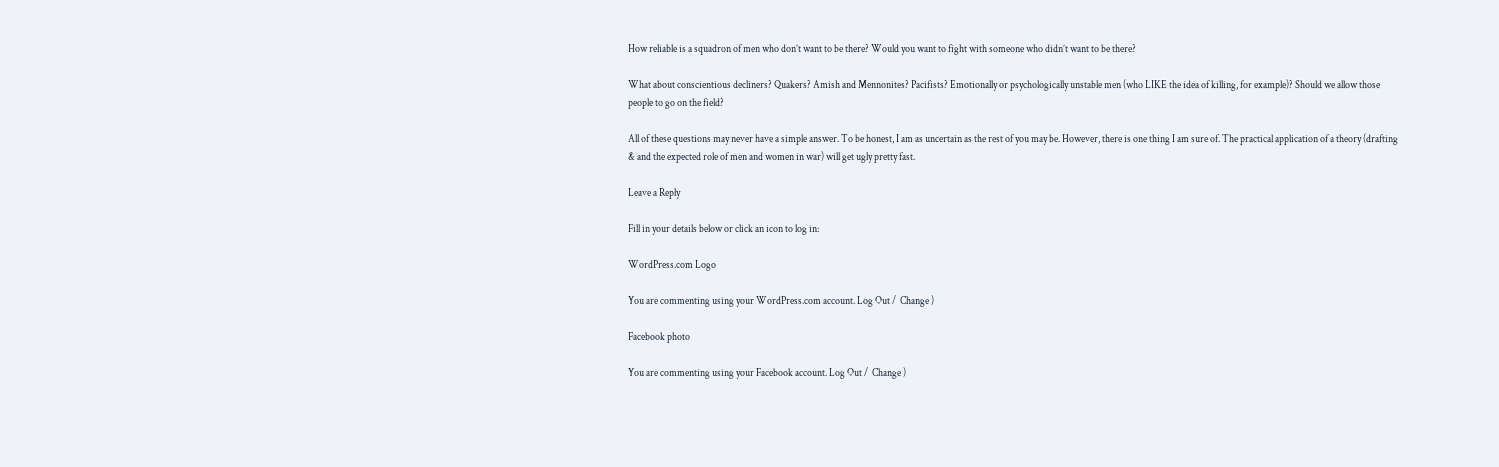How reliable is a squadron of men who don’t want to be there? Would you want to fight with someone who didn’t want to be there?

What about conscientious decliners? Quakers? Amish and Mennonites? Pacifists? Emotionally or psychologically unstable men (who LIKE the idea of killing, for example)? Should we allow those people to go on the field?

All of these questions may never have a simple answer. To be honest, I am as uncertain as the rest of you may be. However, there is one thing I am sure of. The practical application of a theory (drafting & and the expected role of men and women in war) will get ugly pretty fast.

Leave a Reply

Fill in your details below or click an icon to log in:

WordPress.com Logo

You are commenting using your WordPress.com account. Log Out /  Change )

Facebook photo

You are commenting using your Facebook account. Log Out /  Change )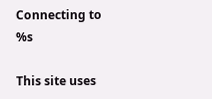Connecting to %s

This site uses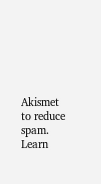Akismet to reduce spam. Learn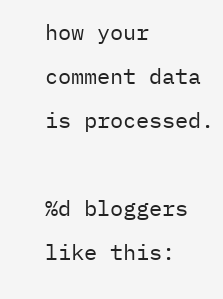how your comment data is processed.

%d bloggers like this: